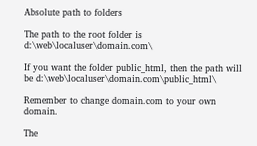Absolute path to folders

The path to the root folder is d:\web\localuser\domain.com\

If you want the folder public_html, then the path will be d:\web\localuser\domain.com\public_html\

Remember to change domain.com to your own domain.

The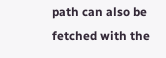path can also be fetched with the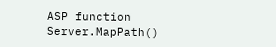ASP function Server.MapPath()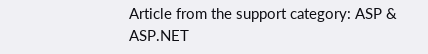Article from the support category: ASP & ASP.NET